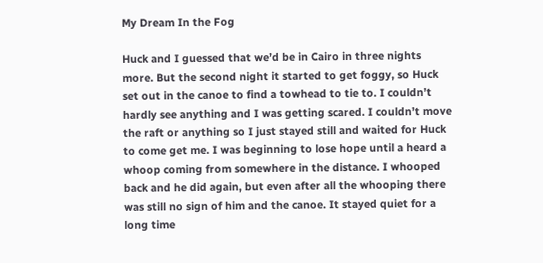My Dream In the Fog

Huck and I guessed that we’d be in Cairo in three nights more. But the second night it started to get foggy, so Huck set out in the canoe to find a towhead to tie to. I couldn’t hardly see anything and I was getting scared. I couldn’t move the raft or anything so I just stayed still and waited for Huck to come get me. I was beginning to lose hope until a heard a whoop coming from somewhere in the distance. I whooped back and he did again, but even after all the whooping there was still no sign of him and the canoe. It stayed quiet for a long time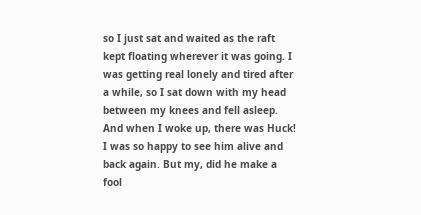so I just sat and waited as the raft kept floating wherever it was going. I was getting real lonely and tired after a while, so I sat down with my head between my knees and fell asleep. And when I woke up, there was Huck! I was so happy to see him alive and back again. But my, did he make a fool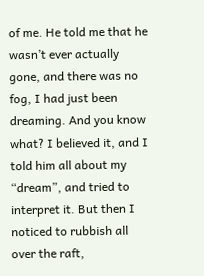of me. He told me that he wasn’t ever actually gone, and there was no fog, I had just been dreaming. And you know what? I believed it, and I told him all about my “dream”, and tried to interpret it. But then I noticed to rubbish all over the raft,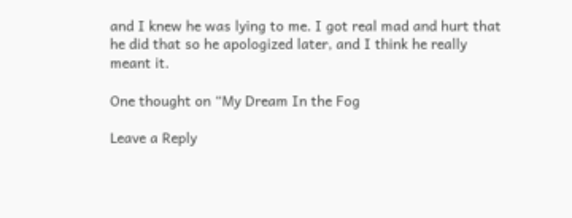and I knew he was lying to me. I got real mad and hurt that he did that so he apologized later, and I think he really meant it.

One thought on “My Dream In the Fog

Leave a Reply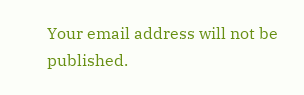Your email address will not be published.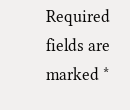Required fields are marked *